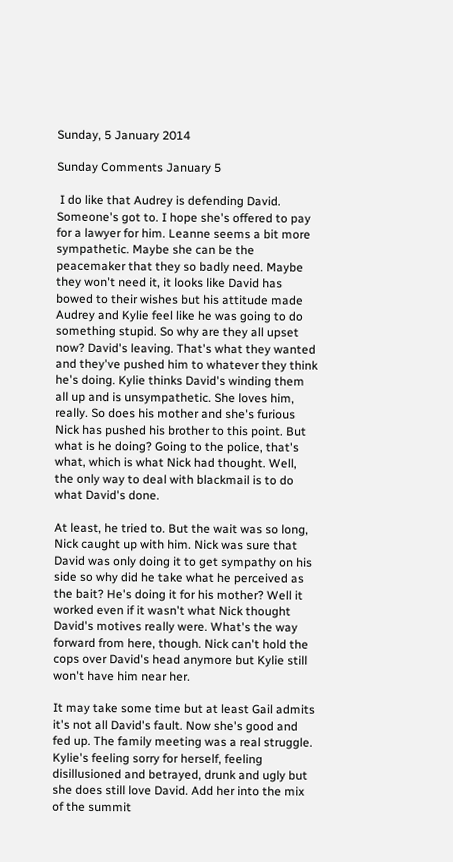Sunday, 5 January 2014

Sunday Comments January 5

 I do like that Audrey is defending David. Someone's got to. I hope she's offered to pay for a lawyer for him. Leanne seems a bit more sympathetic. Maybe she can be the peacemaker that they so badly need. Maybe they won't need it, it looks like David has bowed to their wishes but his attitude made Audrey and Kylie feel like he was going to do something stupid. So why are they all upset now? David's leaving. That's what they wanted and they've pushed him to whatever they think he's doing. Kylie thinks David's winding them all up and is unsympathetic. She loves him, really. So does his mother and she's furious Nick has pushed his brother to this point. But what is he doing? Going to the police, that's what, which is what Nick had thought. Well, the only way to deal with blackmail is to do what David's done.

At least, he tried to. But the wait was so long, Nick caught up with him. Nick was sure that David was only doing it to get sympathy on his side so why did he take what he perceived as the bait? He's doing it for his mother? Well it worked even if it wasn't what Nick thought David's motives really were. What's the way forward from here, though. Nick can't hold the cops over David's head anymore but Kylie still won't have him near her.

It may take some time but at least Gail admits it's not all David's fault. Now she's good and fed up. The family meeting was a real struggle. Kylie's feeling sorry for herself, feeling disillusioned and betrayed, drunk and ugly but she does still love David. Add her into the mix of the summit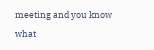meeting and you know what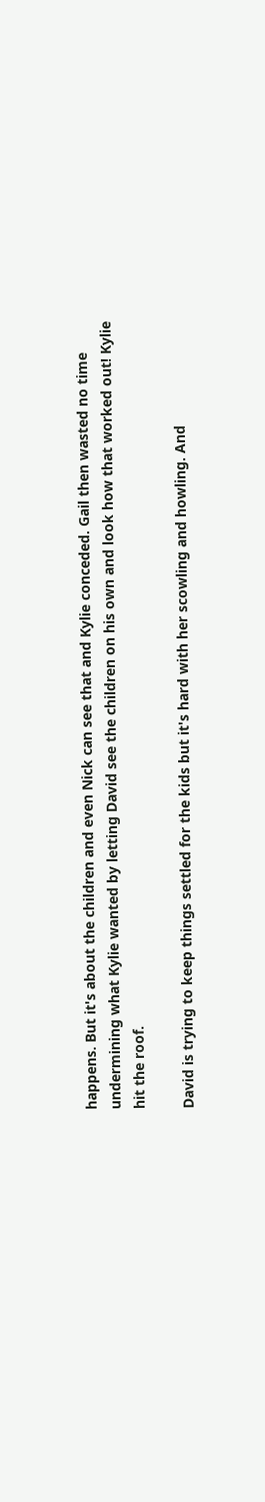happens. But it's about the children and even Nick can see that and Kylie conceded. Gail then wasted no time undermining what Kylie wanted by letting David see the children on his own and look how that worked out! Kylie hit the roof.

David is trying to keep things settled for the kids but it's hard with her scowling and howling. And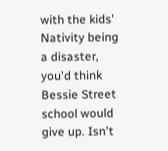with the kids' Nativity being a disaster, you'd think Bessie Street school would give up. Isn't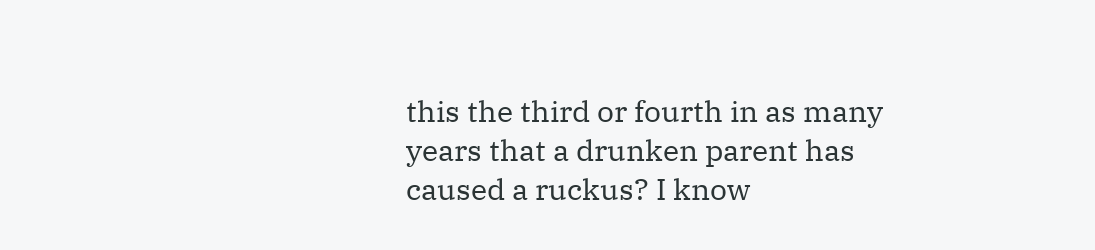this the third or fourth in as many years that a drunken parent has caused a ruckus? I know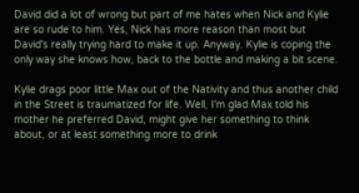David did a lot of wrong but part of me hates when Nick and Kylie are so rude to him. Yes, Nick has more reason than most but David's really trying hard to make it up. Anyway. Kylie is coping the only way she knows how, back to the bottle and making a bit scene.

Kylie drags poor little Max out of the Nativity and thus another child in the Street is traumatized for life. Well, I'm glad Max told his mother he preferred David, might give her something to think about, or at least something more to drink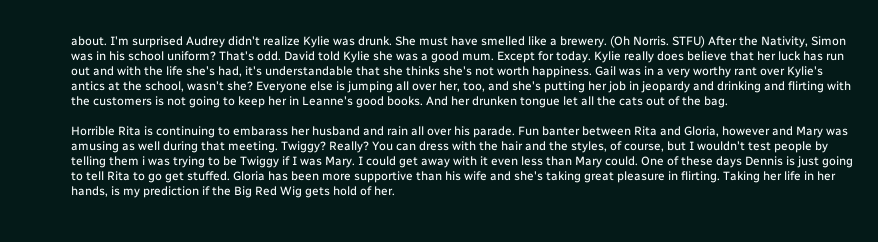about. I'm surprised Audrey didn't realize Kylie was drunk. She must have smelled like a brewery. (Oh Norris. STFU) After the Nativity, Simon was in his school uniform? That's odd. David told Kylie she was a good mum. Except for today. Kylie really does believe that her luck has run out and with the life she's had, it's understandable that she thinks she's not worth happiness. Gail was in a very worthy rant over Kylie's antics at the school, wasn't she? Everyone else is jumping all over her, too, and she's putting her job in jeopardy and drinking and flirting with the customers is not going to keep her in Leanne's good books. And her drunken tongue let all the cats out of the bag.

Horrible Rita is continuing to embarass her husband and rain all over his parade. Fun banter between Rita and Gloria, however and Mary was amusing as well during that meeting. Twiggy? Really? You can dress with the hair and the styles, of course, but I wouldn't test people by telling them i was trying to be Twiggy if I was Mary. I could get away with it even less than Mary could. One of these days Dennis is just going to tell Rita to go get stuffed. Gloria has been more supportive than his wife and she's taking great pleasure in flirting. Taking her life in her hands, is my prediction if the Big Red Wig gets hold of her.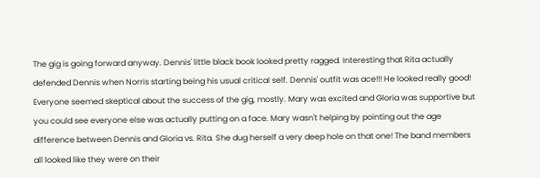The gig is going forward anyway. Dennis' little black book looked pretty ragged. Interesting that Rita actually defended Dennis when Norris starting being his usual critical self. Dennis' outfit was ace!!! He looked really good! Everyone seemed skeptical about the success of the gig, mostly. Mary was excited and Gloria was supportive but you could see everyone else was actually putting on a face. Mary wasn't helping by pointing out the age difference between Dennis and Gloria vs. Rita. She dug herself a very deep hole on that one! The band members all looked like they were on their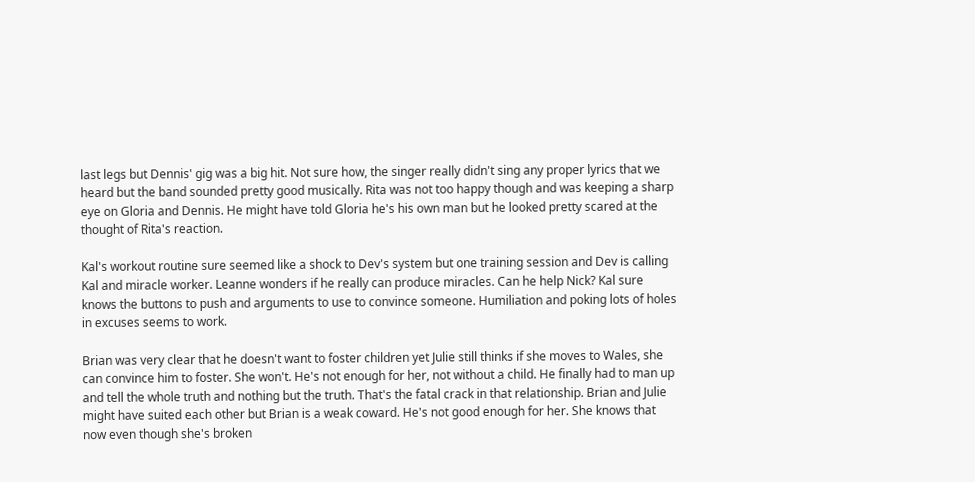last legs but Dennis' gig was a big hit. Not sure how, the singer really didn't sing any proper lyrics that we heard but the band sounded pretty good musically. Rita was not too happy though and was keeping a sharp eye on Gloria and Dennis. He might have told Gloria he's his own man but he looked pretty scared at the thought of Rita's reaction.

Kal's workout routine sure seemed like a shock to Dev's system but one training session and Dev is calling Kal and miracle worker. Leanne wonders if he really can produce miracles. Can he help Nick? Kal sure knows the buttons to push and arguments to use to convince someone. Humiliation and poking lots of holes in excuses seems to work.

Brian was very clear that he doesn't want to foster children yet Julie still thinks if she moves to Wales, she can convince him to foster. She won't. He's not enough for her, not without a child. He finally had to man up and tell the whole truth and nothing but the truth. That's the fatal crack in that relationship. Brian and Julie might have suited each other but Brian is a weak coward. He's not good enough for her. She knows that now even though she's broken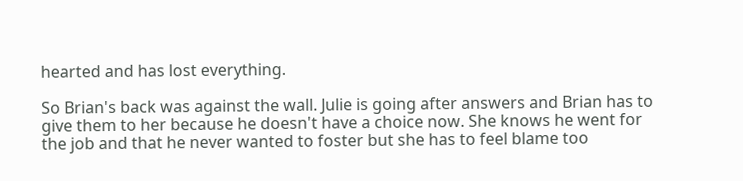hearted and has lost everything.

So Brian's back was against the wall. Julie is going after answers and Brian has to give them to her because he doesn't have a choice now. She knows he went for the job and that he never wanted to foster but she has to feel blame too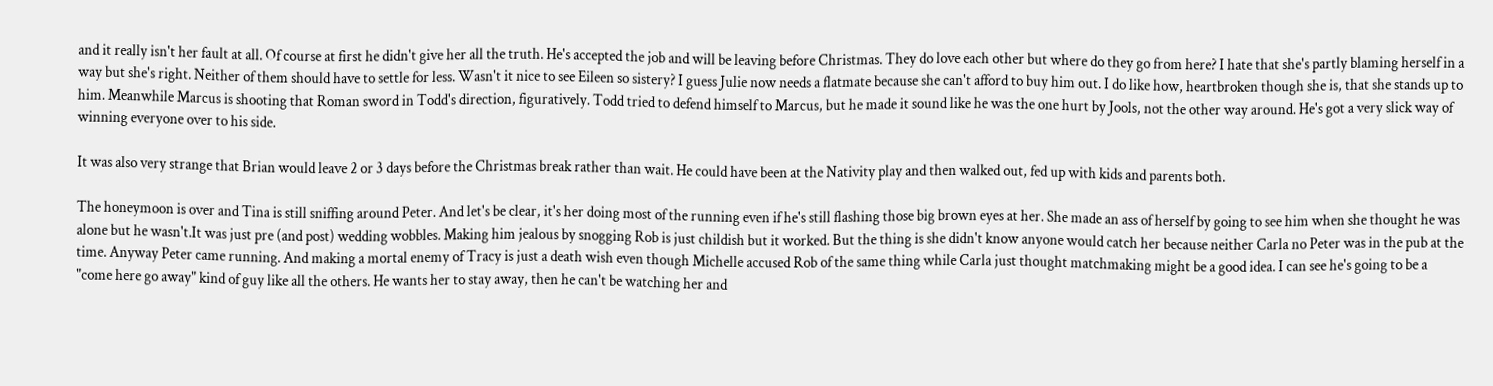and it really isn't her fault at all. Of course at first he didn't give her all the truth. He's accepted the job and will be leaving before Christmas. They do love each other but where do they go from here? I hate that she's partly blaming herself in a way but she's right. Neither of them should have to settle for less. Wasn't it nice to see Eileen so sistery? I guess Julie now needs a flatmate because she can't afford to buy him out. I do like how, heartbroken though she is, that she stands up to him. Meanwhile Marcus is shooting that Roman sword in Todd's direction, figuratively. Todd tried to defend himself to Marcus, but he made it sound like he was the one hurt by Jools, not the other way around. He's got a very slick way of winning everyone over to his side.

It was also very strange that Brian would leave 2 or 3 days before the Christmas break rather than wait. He could have been at the Nativity play and then walked out, fed up with kids and parents both.

The honeymoon is over and Tina is still sniffing around Peter. And let's be clear, it's her doing most of the running even if he's still flashing those big brown eyes at her. She made an ass of herself by going to see him when she thought he was alone but he wasn't.It was just pre (and post) wedding wobbles. Making him jealous by snogging Rob is just childish but it worked. But the thing is she didn't know anyone would catch her because neither Carla no Peter was in the pub at the time. Anyway Peter came running. And making a mortal enemy of Tracy is just a death wish even though Michelle accused Rob of the same thing while Carla just thought matchmaking might be a good idea. I can see he's going to be a "come here go away" kind of guy like all the others. He wants her to stay away, then he can't be watching her and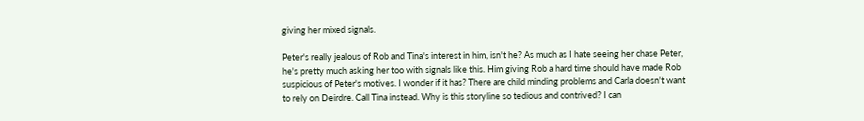giving her mixed signals.

Peter's really jealous of Rob and Tina's interest in him, isn't he? As much as I hate seeing her chase Peter, he's pretty much asking her too with signals like this. Him giving Rob a hard time should have made Rob suspicious of Peter's motives. I wonder if it has? There are child minding problems and Carla doesn't want to rely on Deirdre. Call Tina instead. Why is this storyline so tedious and contrived? I can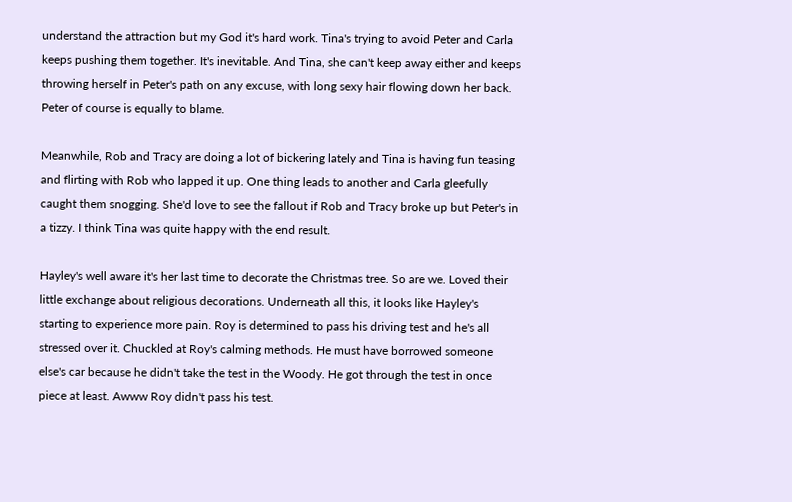understand the attraction but my God it's hard work. Tina's trying to avoid Peter and Carla keeps pushing them together. It's inevitable. And Tina, she can't keep away either and keeps throwing herself in Peter's path on any excuse, with long sexy hair flowing down her back. Peter of course is equally to blame.

Meanwhile, Rob and Tracy are doing a lot of bickering lately and Tina is having fun teasing and flirting with Rob who lapped it up. One thing leads to another and Carla gleefully caught them snogging. She'd love to see the fallout if Rob and Tracy broke up but Peter's in a tizzy. I think Tina was quite happy with the end result.

Hayley's well aware it's her last time to decorate the Christmas tree. So are we. Loved their little exchange about religious decorations. Underneath all this, it looks like Hayley's starting to experience more pain. Roy is determined to pass his driving test and he's all stressed over it. Chuckled at Roy's calming methods. He must have borrowed someone else's car because he didn't take the test in the Woody. He got through the test in once piece at least. Awww Roy didn't pass his test.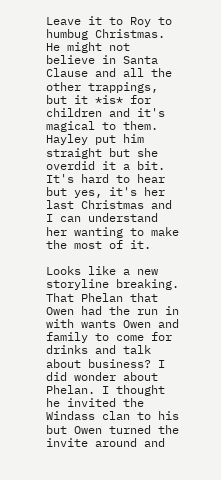Leave it to Roy to humbug Christmas. He might not believe in Santa Clause and all the other trappings, but it *is* for children and it's magical to them. Hayley put him straight but she overdid it a bit. It's hard to hear but yes, it's her last Christmas and I can understand her wanting to make the most of it.

Looks like a new storyline breaking. That Phelan that Owen had the run in with wants Owen and family to come for drinks and talk about business? I did wonder about Phelan. I thought he invited the Windass clan to his but Owen turned the invite around and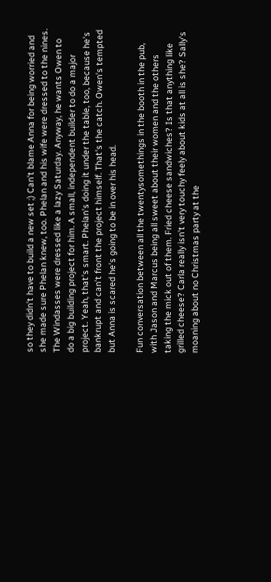so they didn't have to build a new set ;) Can't blame Anna for being worried and she made sure Phelan knew, too. Phelan and his wife were dressed to the nines. The Windasses were dressed like a lazy Saturday. Anyway, he wants Owen to do a big building project for him. A small, independent builder to do a major project. Yeah, that's smart. Phelan's doing it under the table, too, because he's bankrupt and can't front the project himself. That's the catch. Owen's tempted but Anna is scared he's going to be in over his head.

Fun conversation between all the twentysomethings in the booth in the pub, with Jason and Marcus being all sweet about their women and the others taking the mick out of them. Fried cheese sandwiches? Is that anything like grilled cheese? Carla really isn't very touchy feely about kids at all is she? Sally's moaning about no Christmas party at the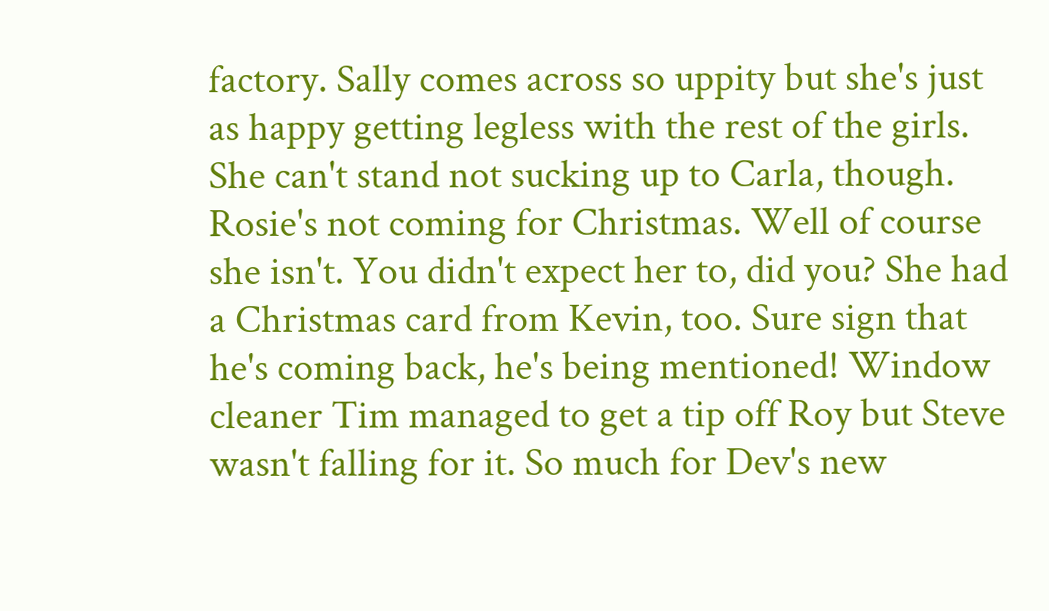factory. Sally comes across so uppity but she's just as happy getting legless with the rest of the girls. She can't stand not sucking up to Carla, though. Rosie's not coming for Christmas. Well of course she isn't. You didn't expect her to, did you? She had a Christmas card from Kevin, too. Sure sign that he's coming back, he's being mentioned! Window cleaner Tim managed to get a tip off Roy but Steve wasn't falling for it. So much for Dev's new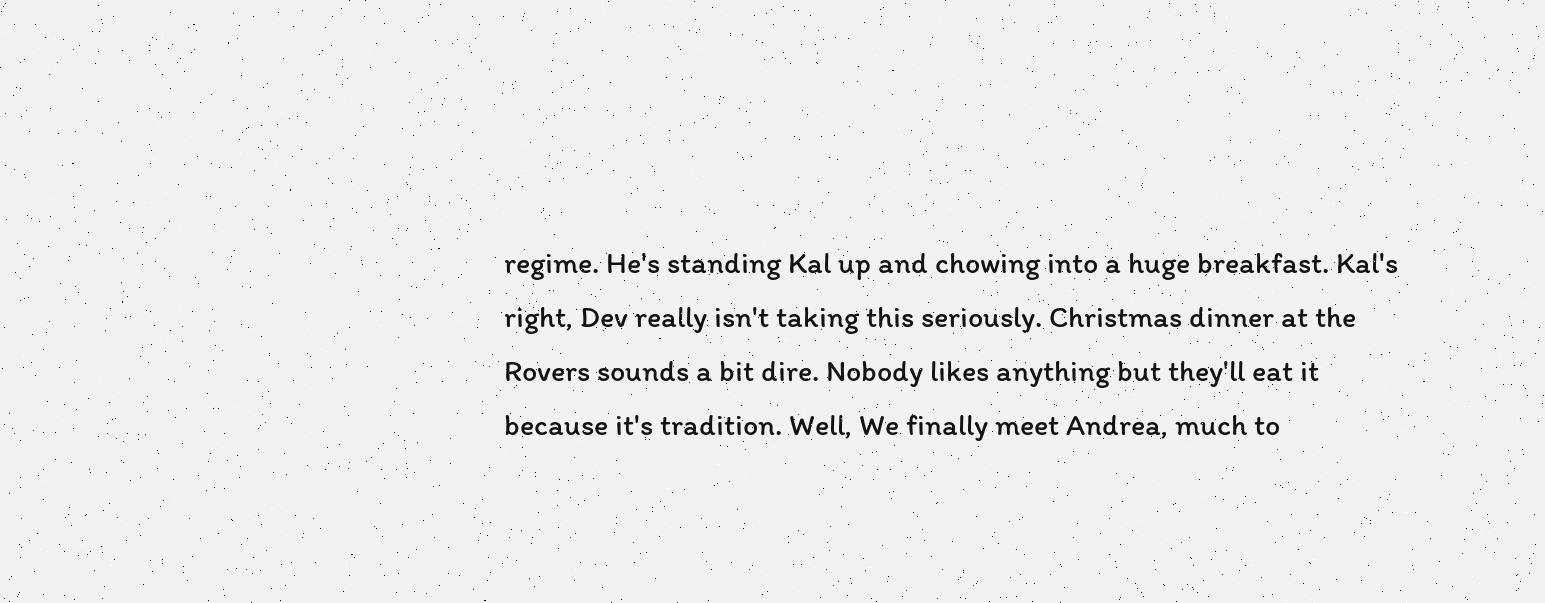regime. He's standing Kal up and chowing into a huge breakfast. Kal's right, Dev really isn't taking this seriously. Christmas dinner at the Rovers sounds a bit dire. Nobody likes anything but they'll eat it because it's tradition. Well, We finally meet Andrea, much to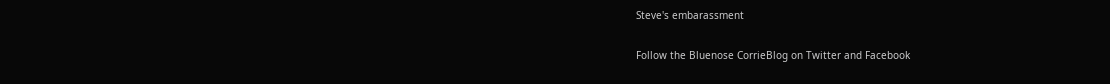Steve's embarassment

Follow the Bluenose CorrieBlog on Twitter and Facebook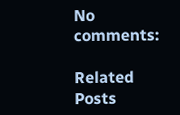No comments:

Related Posts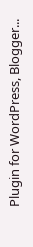Plugin for WordPress, Blogger...